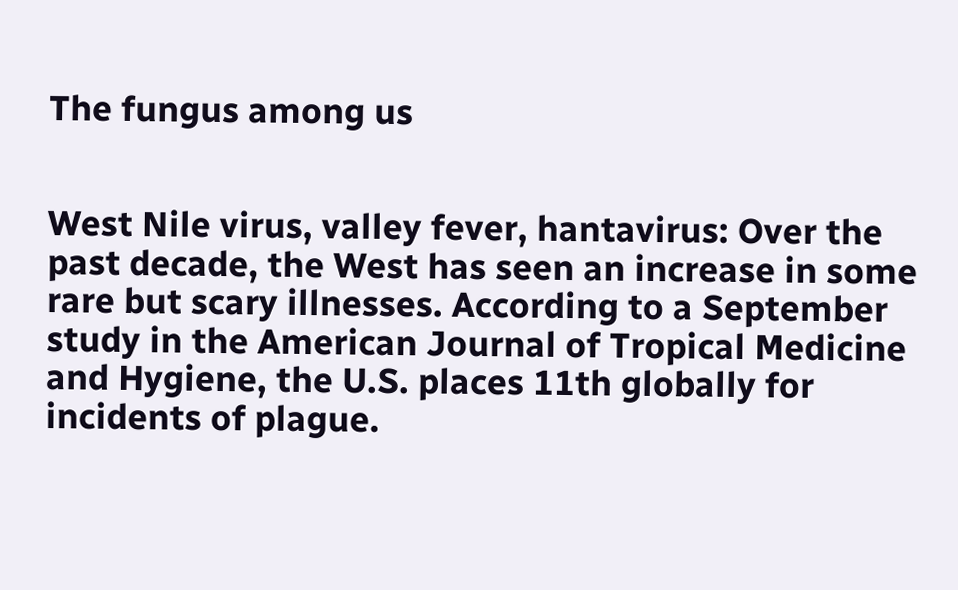The fungus among us


West Nile virus, valley fever, hantavirus: Over the past decade, the West has seen an increase in some rare but scary illnesses. According to a September study in the American Journal of Tropical Medicine and Hygiene, the U.S. places 11th globally for incidents of plague.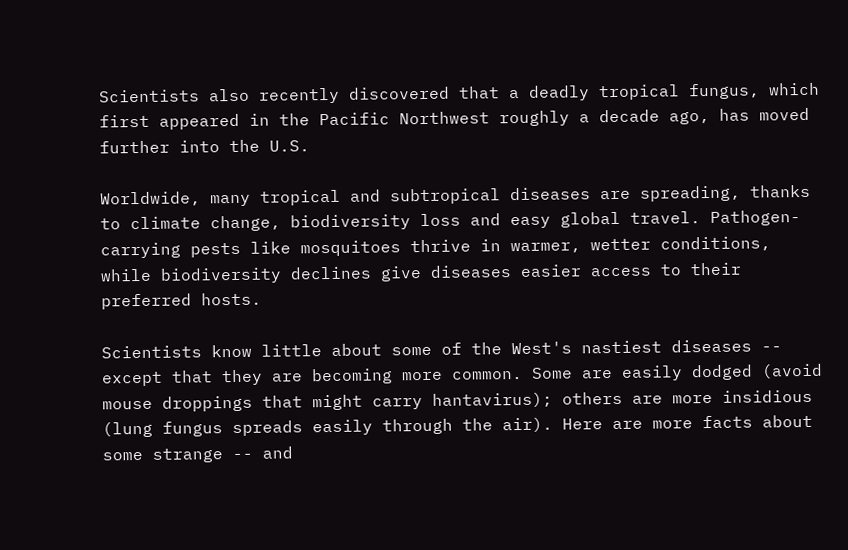Scientists also recently discovered that a deadly tropical fungus, which first appeared in the Pacific Northwest roughly a decade ago, has moved further into the U.S.

Worldwide, many tropical and subtropical diseases are spreading, thanks to climate change, biodiversity loss and easy global travel. Pathogen-carrying pests like mosquitoes thrive in warmer, wetter conditions, while biodiversity declines give diseases easier access to their preferred hosts.

Scientists know little about some of the West's nastiest diseases -- except that they are becoming more common. Some are easily dodged (avoid mouse droppings that might carry hantavirus); others are more insidious (lung fungus spreads easily through the air). Here are more facts about some strange -- and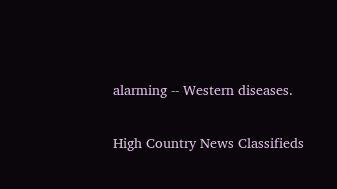alarming -- Western diseases.

High Country News Classifieds